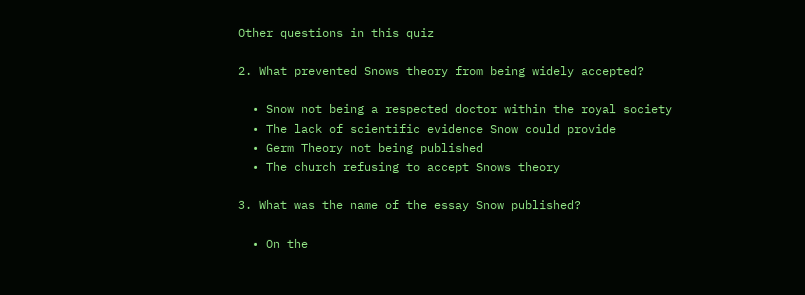Other questions in this quiz

2. What prevented Snows theory from being widely accepted?

  • Snow not being a respected doctor within the royal society
  • The lack of scientific evidence Snow could provide
  • Germ Theory not being published
  • The church refusing to accept Snows theory

3. What was the name of the essay Snow published?

  • On the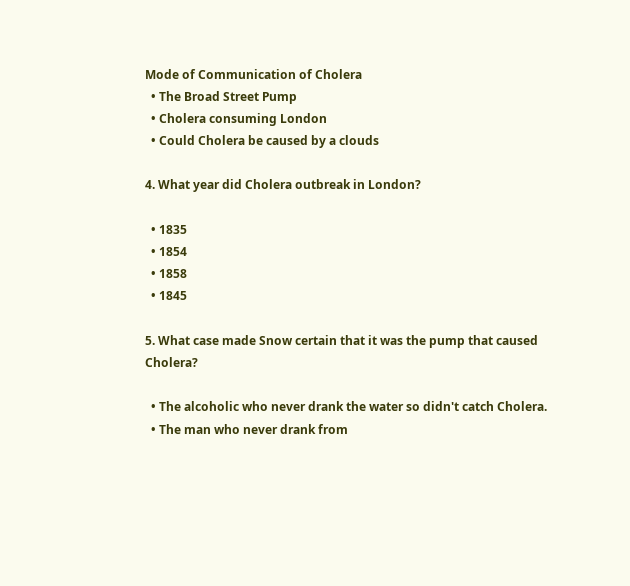Mode of Communication of Cholera
  • The Broad Street Pump
  • Cholera consuming London
  • Could Cholera be caused by a clouds

4. What year did Cholera outbreak in London?

  • 1835
  • 1854
  • 1858
  • 1845

5. What case made Snow certain that it was the pump that caused Cholera?

  • The alcoholic who never drank the water so didn't catch Cholera.
  • The man who never drank from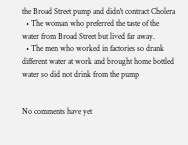the Broad Street pump and didn't contract Cholera
  • The woman who preferred the taste of the water from Broad Street but lived far away.
  • The men who worked in factories so drank different water at work and brought home bottled water so did not drink from the pump


No comments have yet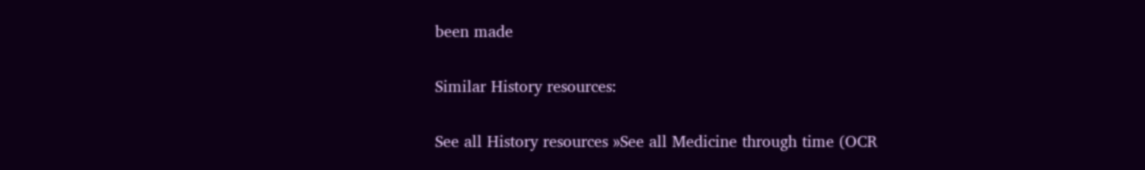been made

Similar History resources:

See all History resources »See all Medicine through time (OCR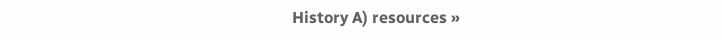History A) resources »